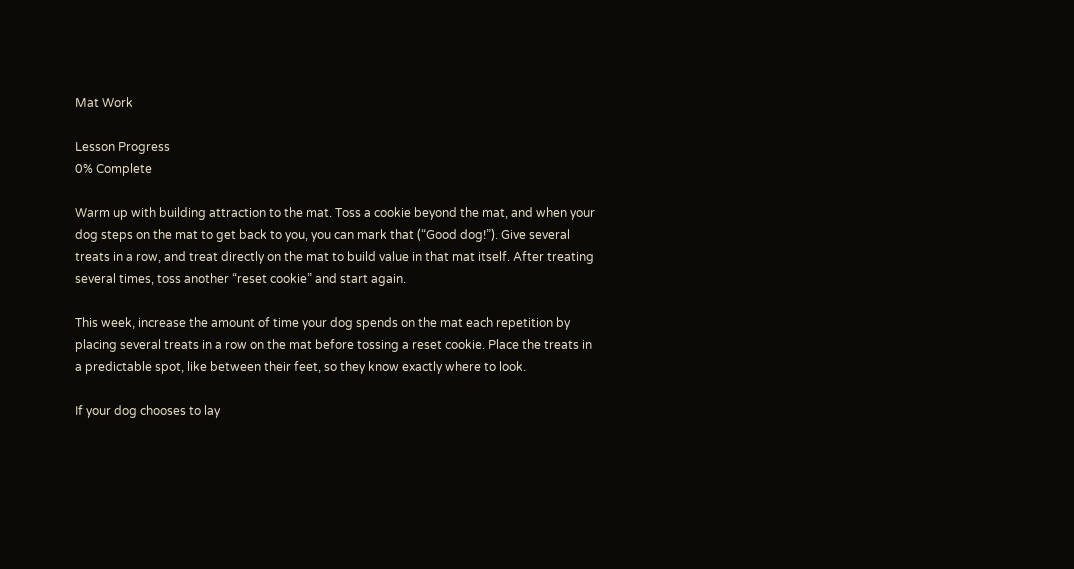Mat Work

Lesson Progress
0% Complete

Warm up with building attraction to the mat. Toss a cookie beyond the mat, and when your dog steps on the mat to get back to you, you can mark that (“Good dog!”). Give several treats in a row, and treat directly on the mat to build value in that mat itself. After treating several times, toss another “reset cookie” and start again.

This week, increase the amount of time your dog spends on the mat each repetition by placing several treats in a row on the mat before tossing a reset cookie. Place the treats in a predictable spot, like between their feet, so they know exactly where to look.

If your dog chooses to lay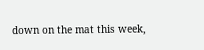down on the mat this week,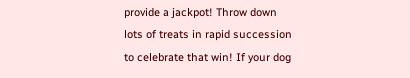provide a jackpot! Throw down lots of treats in rapid succession to celebrate that win! If your dog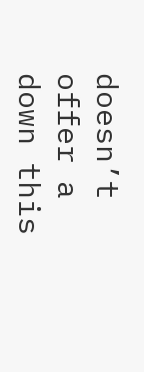doesn’t offer a down this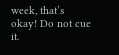week, that’s okay! Do not cue it.